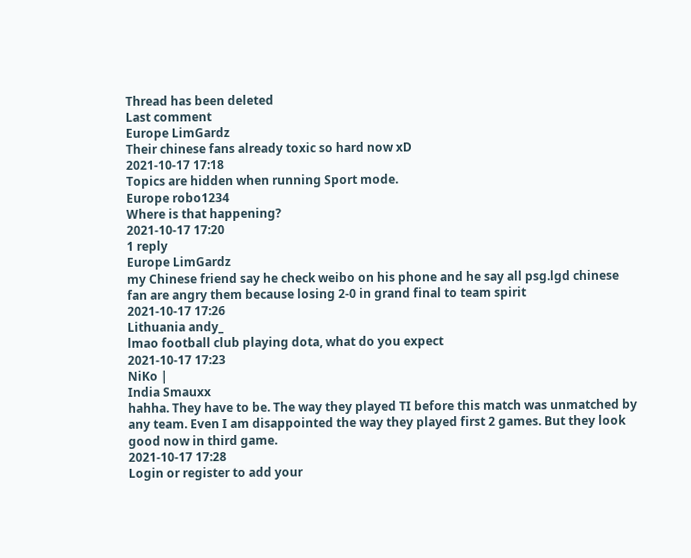Thread has been deleted
Last comment
Europe LimGardz
Their chinese fans already toxic so hard now xD
2021-10-17 17:18
Topics are hidden when running Sport mode.
Europe robo1234
Where is that happening?
2021-10-17 17:20
1 reply
Europe LimGardz
my Chinese friend say he check weibo on his phone and he say all psg.lgd chinese fan are angry them because losing 2-0 in grand final to team spirit
2021-10-17 17:26
Lithuania andy_
lmao football club playing dota, what do you expect
2021-10-17 17:23
NiKo |
India Smauxx
hahha. They have to be. The way they played TI before this match was unmatched by any team. Even I am disappointed the way they played first 2 games. But they look good now in third game.
2021-10-17 17:28
Login or register to add your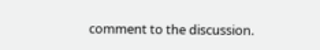comment to the discussion.